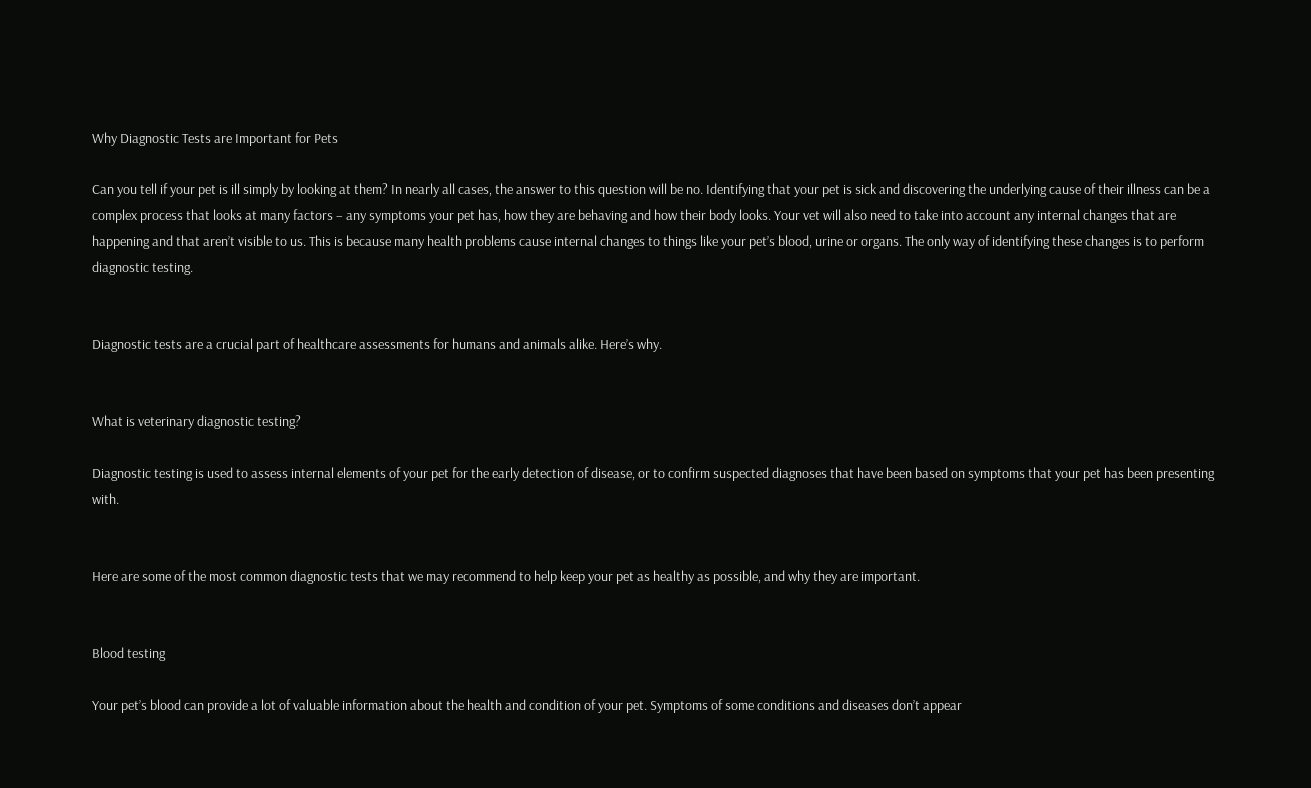Why Diagnostic Tests are Important for Pets

Can you tell if your pet is ill simply by looking at them? In nearly all cases, the answer to this question will be no. Identifying that your pet is sick and discovering the underlying cause of their illness can be a complex process that looks at many factors – any symptoms your pet has, how they are behaving and how their body looks. Your vet will also need to take into account any internal changes that are happening and that aren’t visible to us. This is because many health problems cause internal changes to things like your pet’s blood, urine or organs. The only way of identifying these changes is to perform diagnostic testing.


Diagnostic tests are a crucial part of healthcare assessments for humans and animals alike. Here’s why.


What is veterinary diagnostic testing?

Diagnostic testing is used to assess internal elements of your pet for the early detection of disease, or to confirm suspected diagnoses that have been based on symptoms that your pet has been presenting with.


Here are some of the most common diagnostic tests that we may recommend to help keep your pet as healthy as possible, and why they are important.


Blood testing

Your pet’s blood can provide a lot of valuable information about the health and condition of your pet. Symptoms of some conditions and diseases don’t appear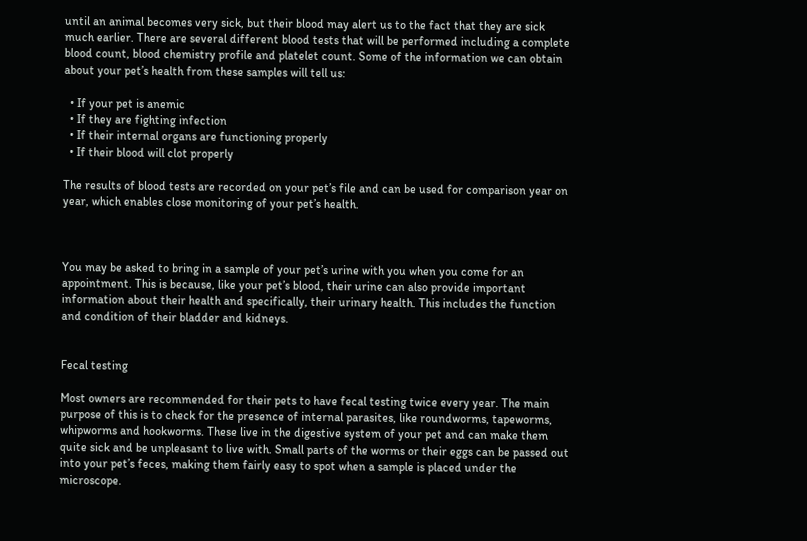until an animal becomes very sick, but their blood may alert us to the fact that they are sick much earlier. There are several different blood tests that will be performed including a complete blood count, blood chemistry profile and platelet count. Some of the information we can obtain about your pet’s health from these samples will tell us:

  • If your pet is anemic
  • If they are fighting infection
  • If their internal organs are functioning properly
  • If their blood will clot properly

The results of blood tests are recorded on your pet’s file and can be used for comparison year on year, which enables close monitoring of your pet’s health.



You may be asked to bring in a sample of your pet’s urine with you when you come for an appointment. This is because, like your pet’s blood, their urine can also provide important information about their health and specifically, their urinary health. This includes the function and condition of their bladder and kidneys.


Fecal testing

Most owners are recommended for their pets to have fecal testing twice every year. The main purpose of this is to check for the presence of internal parasites, like roundworms, tapeworms, whipworms and hookworms. These live in the digestive system of your pet and can make them quite sick and be unpleasant to live with. Small parts of the worms or their eggs can be passed out into your pet’s feces, making them fairly easy to spot when a sample is placed under the microscope.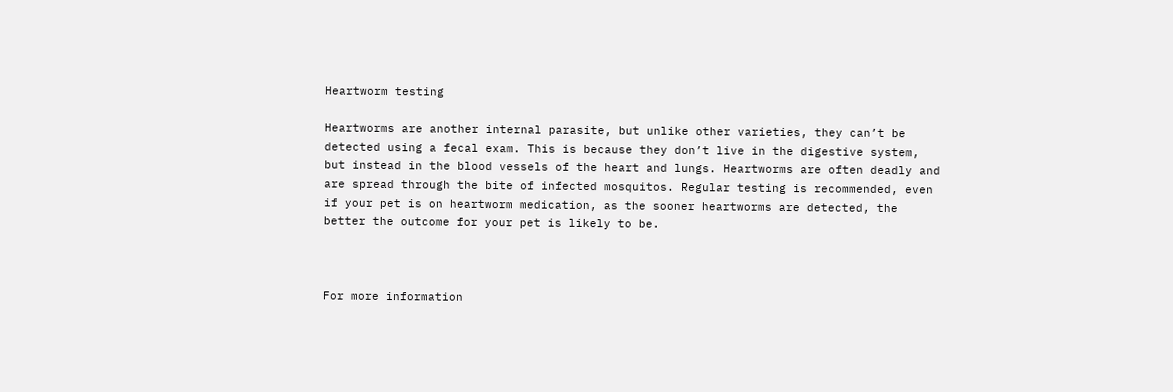Heartworm testing

Heartworms are another internal parasite, but unlike other varieties, they can’t be detected using a fecal exam. This is because they don’t live in the digestive system, but instead in the blood vessels of the heart and lungs. Heartworms are often deadly and are spread through the bite of infected mosquitos. Regular testing is recommended, even if your pet is on heartworm medication, as the sooner heartworms are detected, the better the outcome for your pet is likely to be.



For more information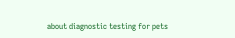about diagnostic testing for pets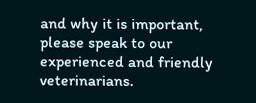and why it is important, please speak to our experienced and friendly veterinarians.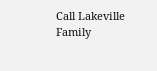Call Lakeville Family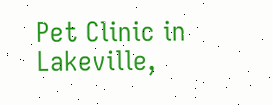Pet Clinic in Lakeville,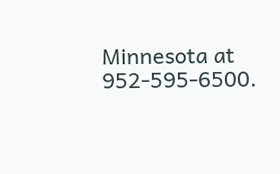Minnesota at 952-595-6500.